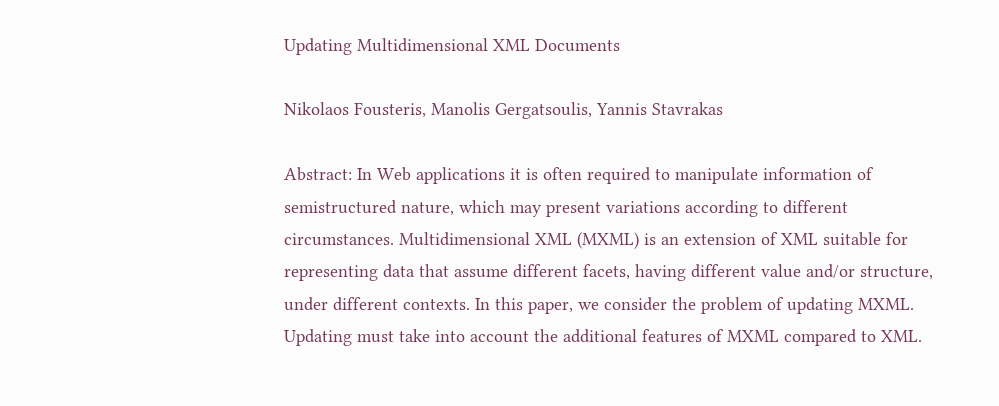Updating Multidimensional XML Documents

Nikolaos Fousteris, Manolis Gergatsoulis, Yannis Stavrakas

Abstract: In Web applications it is often required to manipulate information of semistructured nature, which may present variations according to different circumstances. Multidimensional XML (MXML) is an extension of XML suitable for representing data that assume different facets, having different value and/or structure, under different contexts. In this paper, we consider the problem of updating MXML. Updating must take into account the additional features of MXML compared to XML.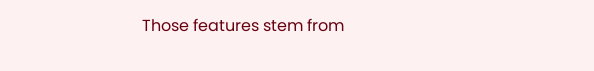Those features stem from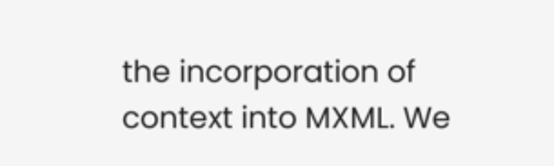the incorporation of context into MXML. We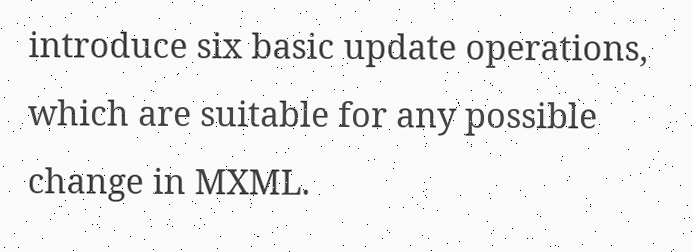introduce six basic update operations, which are suitable for any possible change in MXML.